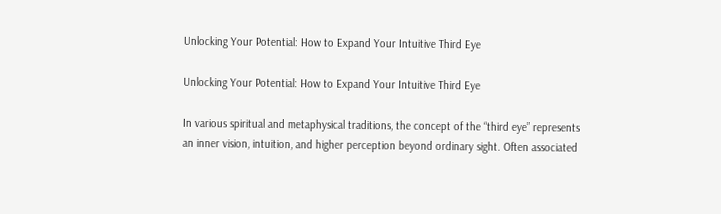Unlocking Your Potential: How to Expand Your Intuitive Third Eye

Unlocking Your Potential: How to Expand Your Intuitive Third Eye

In various spiritual and metaphysical traditions, the concept of the “third eye” represents an inner vision, intuition, and higher perception beyond ordinary sight. Often associated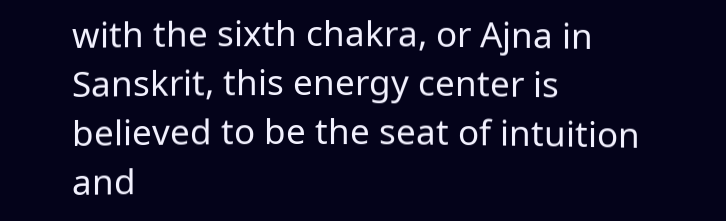with the sixth chakra, or Ajna in Sanskrit, this energy center is believed to be the seat of intuition and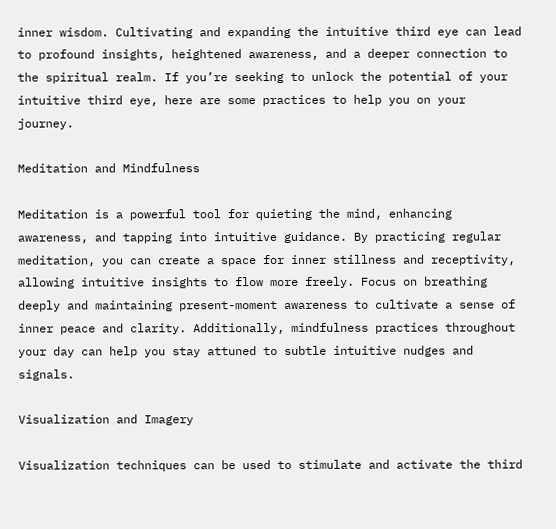inner wisdom. Cultivating and expanding the intuitive third eye can lead to profound insights, heightened awareness, and a deeper connection to the spiritual realm. If you’re seeking to unlock the potential of your intuitive third eye, here are some practices to help you on your journey.

Meditation and Mindfulness

Meditation is a powerful tool for quieting the mind, enhancing awareness, and tapping into intuitive guidance. By practicing regular meditation, you can create a space for inner stillness and receptivity, allowing intuitive insights to flow more freely. Focus on breathing deeply and maintaining present-moment awareness to cultivate a sense of inner peace and clarity. Additionally, mindfulness practices throughout your day can help you stay attuned to subtle intuitive nudges and signals.

Visualization and Imagery

Visualization techniques can be used to stimulate and activate the third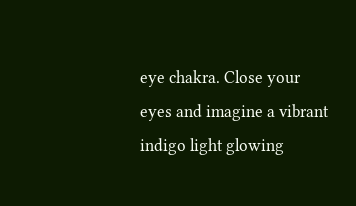eye chakra. Close your eyes and imagine a vibrant indigo light glowing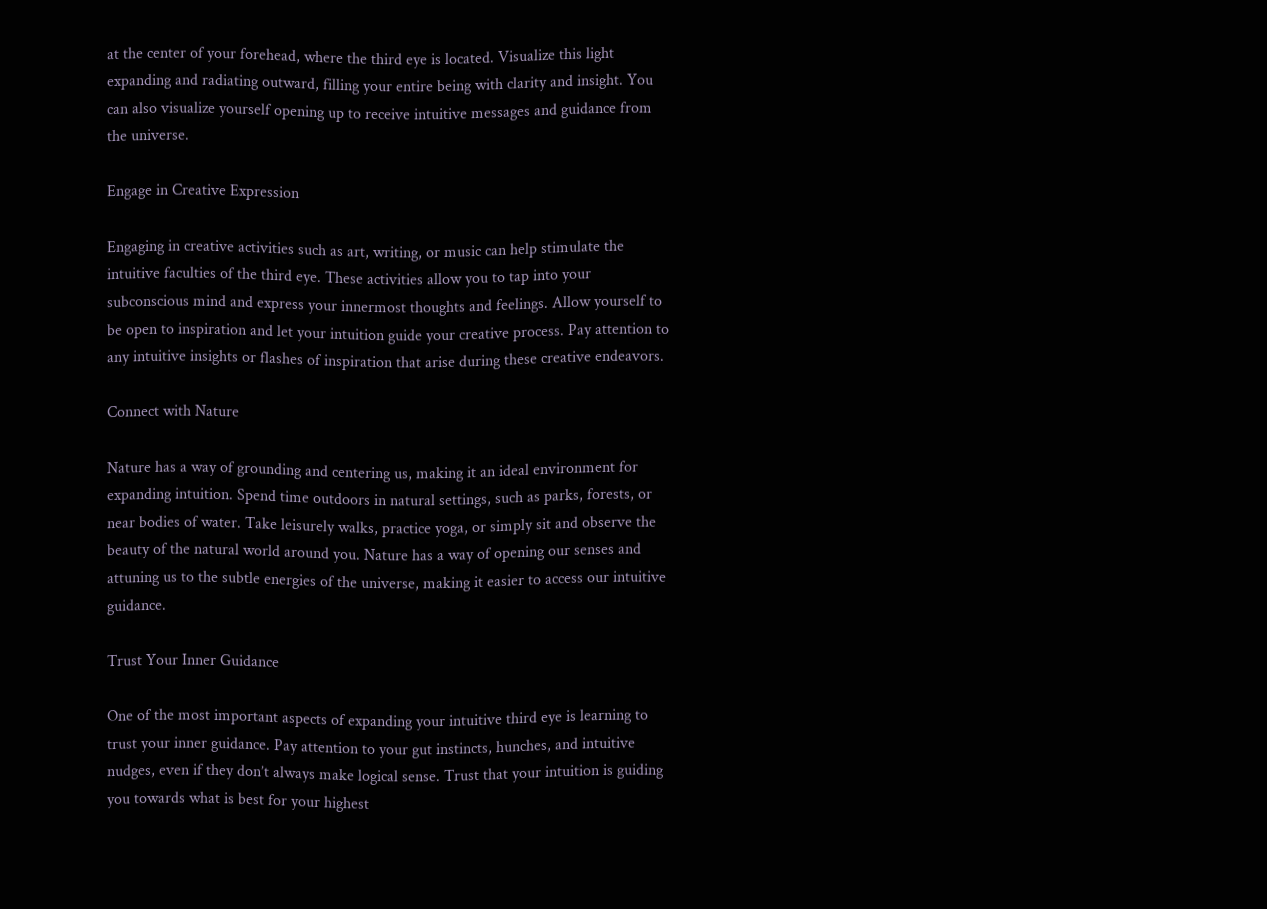at the center of your forehead, where the third eye is located. Visualize this light expanding and radiating outward, filling your entire being with clarity and insight. You can also visualize yourself opening up to receive intuitive messages and guidance from the universe.

Engage in Creative Expression

Engaging in creative activities such as art, writing, or music can help stimulate the intuitive faculties of the third eye. These activities allow you to tap into your subconscious mind and express your innermost thoughts and feelings. Allow yourself to be open to inspiration and let your intuition guide your creative process. Pay attention to any intuitive insights or flashes of inspiration that arise during these creative endeavors.

Connect with Nature

Nature has a way of grounding and centering us, making it an ideal environment for expanding intuition. Spend time outdoors in natural settings, such as parks, forests, or near bodies of water. Take leisurely walks, practice yoga, or simply sit and observe the beauty of the natural world around you. Nature has a way of opening our senses and attuning us to the subtle energies of the universe, making it easier to access our intuitive guidance.

Trust Your Inner Guidance

One of the most important aspects of expanding your intuitive third eye is learning to trust your inner guidance. Pay attention to your gut instincts, hunches, and intuitive nudges, even if they don’t always make logical sense. Trust that your intuition is guiding you towards what is best for your highest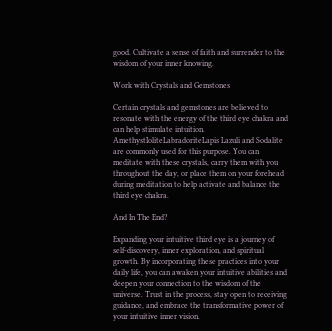good. Cultivate a sense of faith and surrender to the wisdom of your inner knowing.

Work with Crystals and Gemstones

Certain crystals and gemstones are believed to resonate with the energy of the third eye chakra and can help stimulate intuition. AmethystIoliteLabradoriteLapis Lazuli and Sodalite are commonly used for this purpose. You can meditate with these crystals, carry them with you throughout the day, or place them on your forehead during meditation to help activate and balance the third eye chakra.

And In The End?

Expanding your intuitive third eye is a journey of self-discovery, inner exploration, and spiritual growth. By incorporating these practices into your daily life, you can awaken your intuitive abilities and deepen your connection to the wisdom of the universe. Trust in the process, stay open to receiving guidance, and embrace the transformative power of your intuitive inner vision.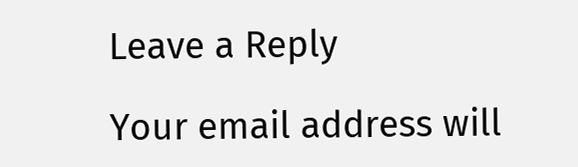Leave a Reply

Your email address will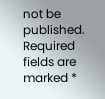not be published. Required fields are marked *